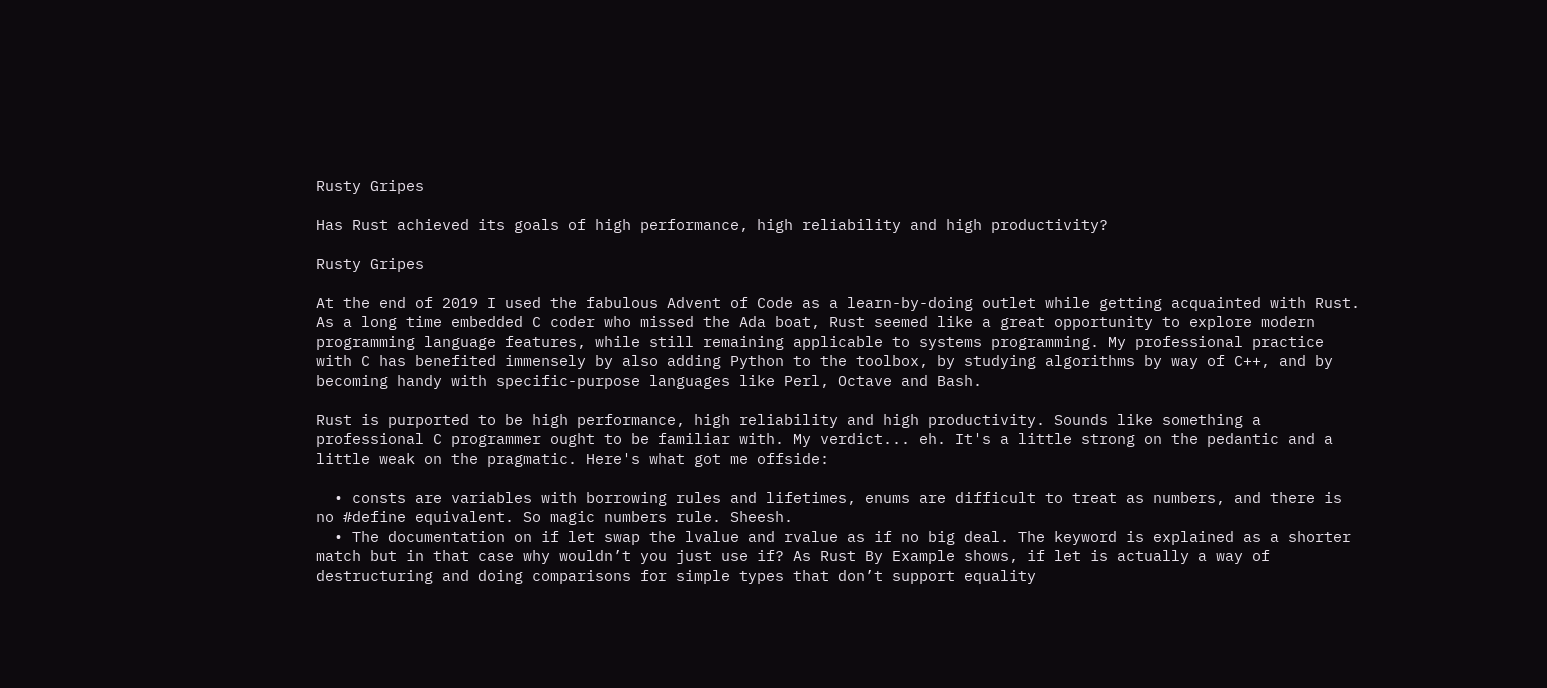Rusty Gripes

Has Rust achieved its goals of high performance, high reliability and high productivity?

Rusty Gripes

At the end of 2019 I used the fabulous Advent of Code as a learn-by-doing outlet while getting acquainted with Rust. As a long time embedded C coder who missed the Ada boat, Rust seemed like a great opportunity to explore modern programming language features, while still remaining applicable to systems programming. My professional practice with C has benefited immensely by also adding Python to the toolbox, by studying algorithms by way of C++, and by becoming handy with specific-purpose languages like Perl, Octave and Bash.

Rust is purported to be high performance, high reliability and high productivity. Sounds like something a professional C programmer ought to be familiar with. My verdict... eh. It's a little strong on the pedantic and a little weak on the pragmatic. Here's what got me offside:

  • consts are variables with borrowing rules and lifetimes, enums are difficult to treat as numbers, and there is no #define equivalent. So magic numbers rule. Sheesh.
  • The documentation on if let swap the lvalue and rvalue as if no big deal. The keyword is explained as a shorter match but in that case why wouldn’t you just use if? As Rust By Example shows, if let is actually a way of destructuring and doing comparisons for simple types that don’t support equality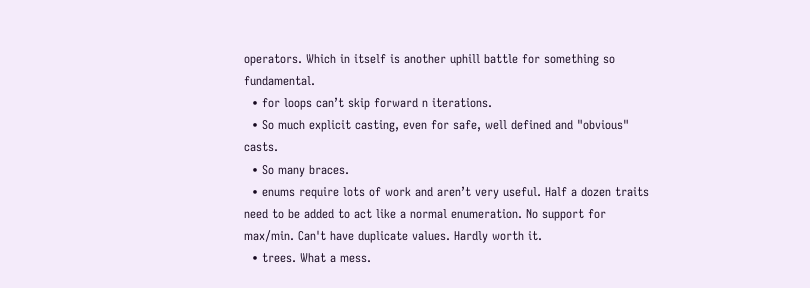operators. Which in itself is another uphill battle for something so fundamental.
  • for loops can’t skip forward n iterations.
  • So much explicit casting, even for safe, well defined and "obvious" casts.
  • So many braces.
  • enums require lots of work and aren’t very useful. Half a dozen traits need to be added to act like a normal enumeration. No support for max/min. Can't have duplicate values. Hardly worth it.
  • trees. What a mess.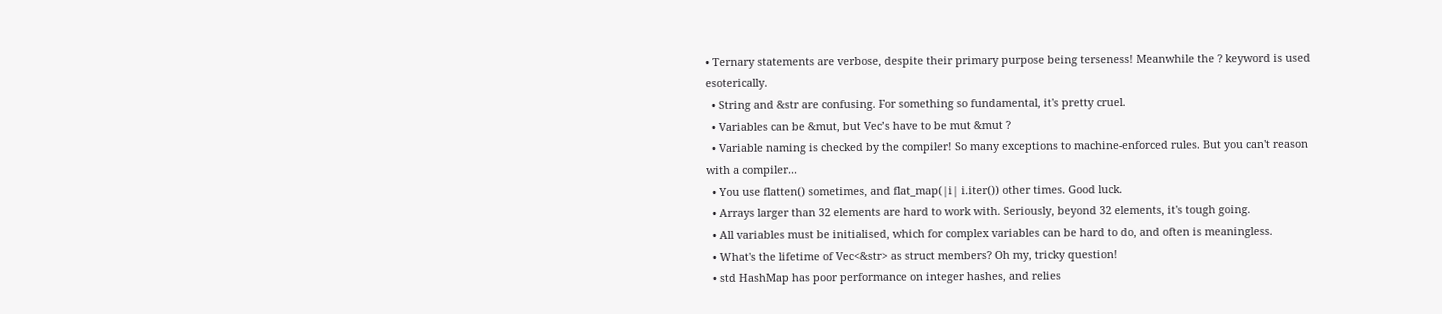• Ternary statements are verbose, despite their primary purpose being terseness! Meanwhile the ? keyword is used esoterically.
  • String and &str are confusing. For something so fundamental, it's pretty cruel.
  • Variables can be &mut, but Vec’s have to be mut &mut ?
  • Variable naming is checked by the compiler! So many exceptions to machine-enforced rules. But you can't reason with a compiler...
  • You use flatten() sometimes, and flat_map(|i| i.iter()) other times. Good luck.
  • Arrays larger than 32 elements are hard to work with. Seriously, beyond 32 elements, it's tough going.
  • All variables must be initialised, which for complex variables can be hard to do, and often is meaningless.
  • What's the lifetime of Vec<&str> as struct members? Oh my, tricky question!
  • std HashMap has poor performance on integer hashes, and relies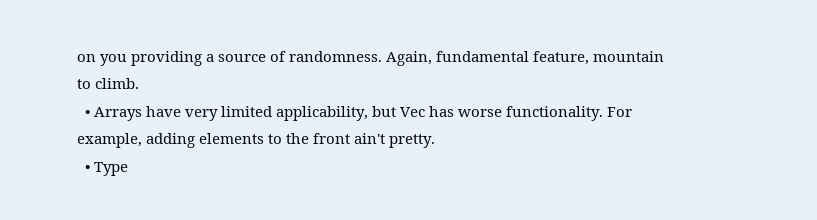on you providing a source of randomness. Again, fundamental feature, mountain to climb.
  • Arrays have very limited applicability, but Vec has worse functionality. For example, adding elements to the front ain't pretty.
  • Type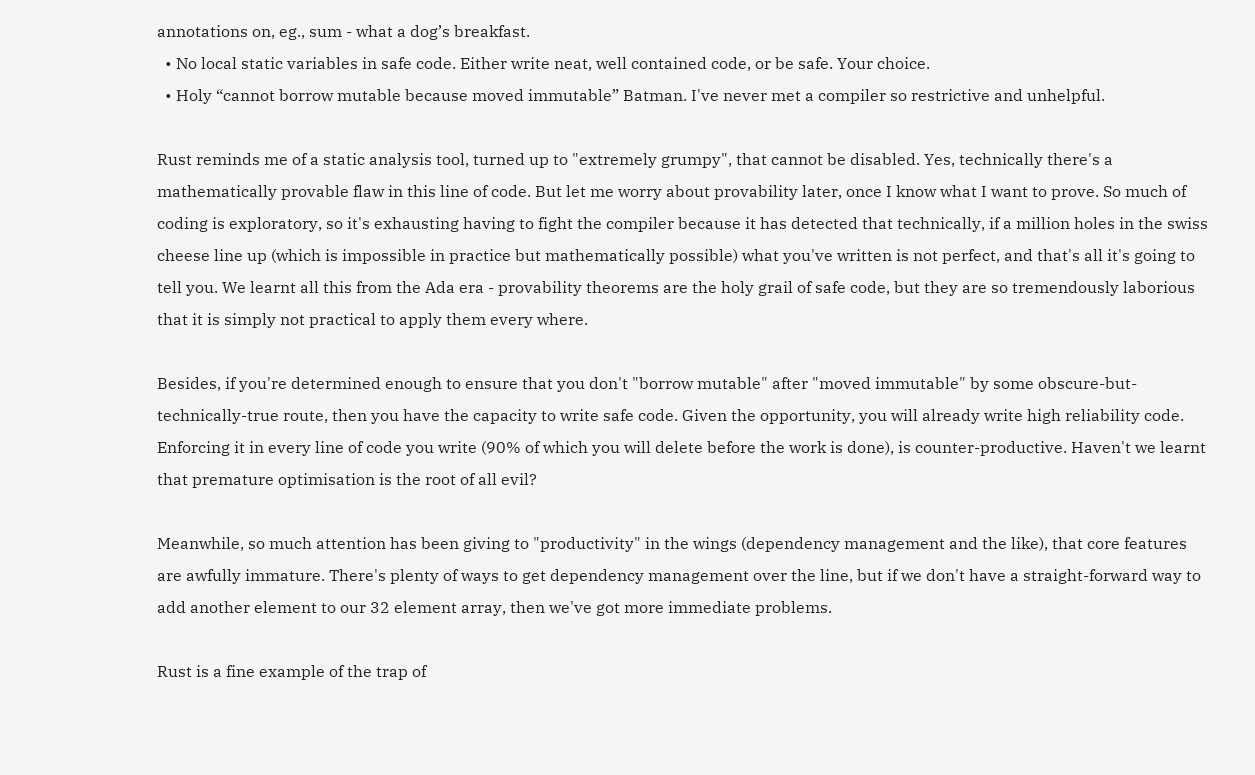annotations on, eg., sum - what a dog’s breakfast.
  • No local static variables in safe code. Either write neat, well contained code, or be safe. Your choice.
  • Holy “cannot borrow mutable because moved immutable” Batman. I've never met a compiler so restrictive and unhelpful.

Rust reminds me of a static analysis tool, turned up to "extremely grumpy", that cannot be disabled. Yes, technically there's a mathematically provable flaw in this line of code. But let me worry about provability later, once I know what I want to prove. So much of coding is exploratory, so it's exhausting having to fight the compiler because it has detected that technically, if a million holes in the swiss cheese line up (which is impossible in practice but mathematically possible) what you've written is not perfect, and that's all it's going to tell you. We learnt all this from the Ada era - provability theorems are the holy grail of safe code, but they are so tremendously laborious that it is simply not practical to apply them every where.

Besides, if you're determined enough to ensure that you don't "borrow mutable" after "moved immutable" by some obscure-but-technically-true route, then you have the capacity to write safe code. Given the opportunity, you will already write high reliability code. Enforcing it in every line of code you write (90% of which you will delete before the work is done), is counter-productive. Haven't we learnt that premature optimisation is the root of all evil?

Meanwhile, so much attention has been giving to "productivity" in the wings (dependency management and the like), that core features are awfully immature. There's plenty of ways to get dependency management over the line, but if we don't have a straight-forward way to add another element to our 32 element array, then we've got more immediate problems.

Rust is a fine example of the trap of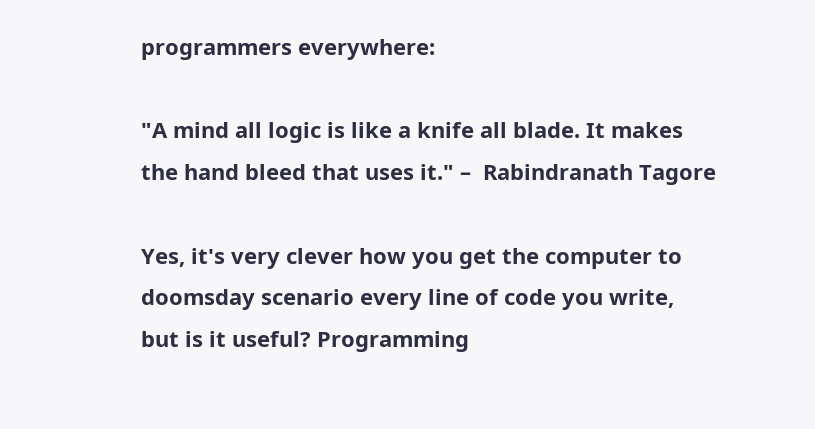programmers everywhere:

"A mind all logic is like a knife all blade. It makes the hand bleed that uses it." –  Rabindranath Tagore

Yes, it's very clever how you get the computer to doomsday scenario every line of code you write, but is it useful? Programming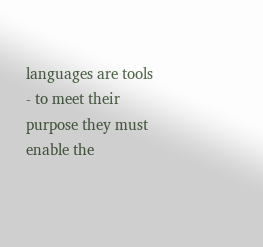languages are tools - to meet their purpose they must enable the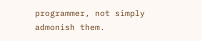programmer, not simply admonish them.